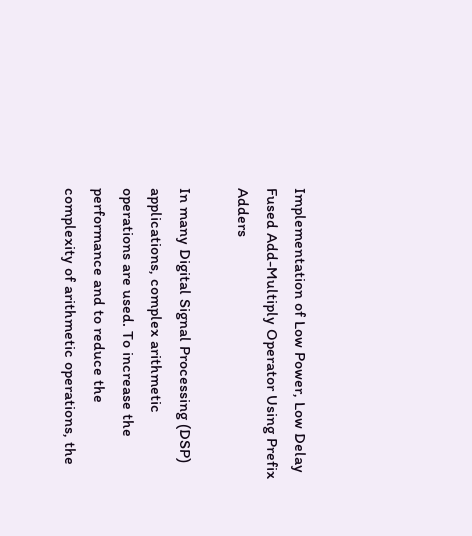Implementation of Low Power, Low Delay Fused Add-Multiply Operator Using Prefix Adders

In many Digital Signal Processing (DSP) applications, complex arithmetic operations are used. To increase the performance and to reduce the complexity of arithmetic operations, the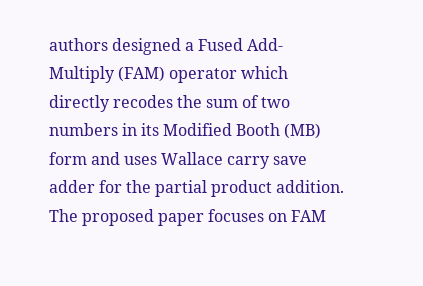authors designed a Fused Add-Multiply (FAM) operator which directly recodes the sum of two numbers in its Modified Booth (MB) form and uses Wallace carry save adder for the partial product addition. The proposed paper focuses on FAM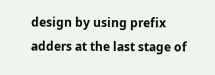design by using prefix adders at the last stage of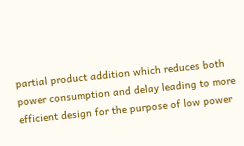partial product addition which reduces both power consumption and delay leading to more efficient design for the purpose of low power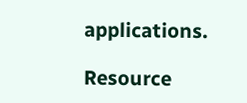applications.

Resource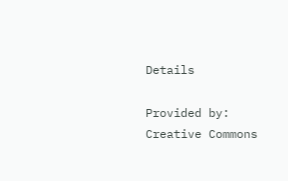Details

Provided by:
Creative Commons